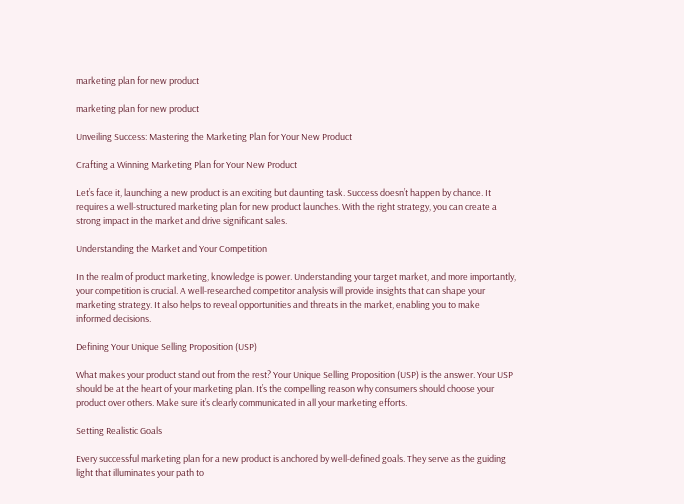marketing plan for new product

marketing plan for new product

Unveiling Success: Mastering the Marketing Plan for Your New Product

Crafting a Winning Marketing Plan for Your New Product

Let’s face it, launching a new product is an exciting but daunting task. Success doesn’t happen by chance. It requires a well-structured marketing plan for new product launches. With the right strategy, you can create a strong impact in the market and drive significant sales.

Understanding the Market and Your Competition

In the realm of product marketing, knowledge is power. Understanding your target market, and more importantly, your competition is crucial. A well-researched competitor analysis will provide insights that can shape your marketing strategy. It also helps to reveal opportunities and threats in the market, enabling you to make informed decisions.

Defining Your Unique Selling Proposition (USP)

What makes your product stand out from the rest? Your Unique Selling Proposition (USP) is the answer. Your USP should be at the heart of your marketing plan. It’s the compelling reason why consumers should choose your product over others. Make sure it’s clearly communicated in all your marketing efforts.

Setting Realistic Goals

Every successful marketing plan for a new product is anchored by well-defined goals. They serve as the guiding light that illuminates your path to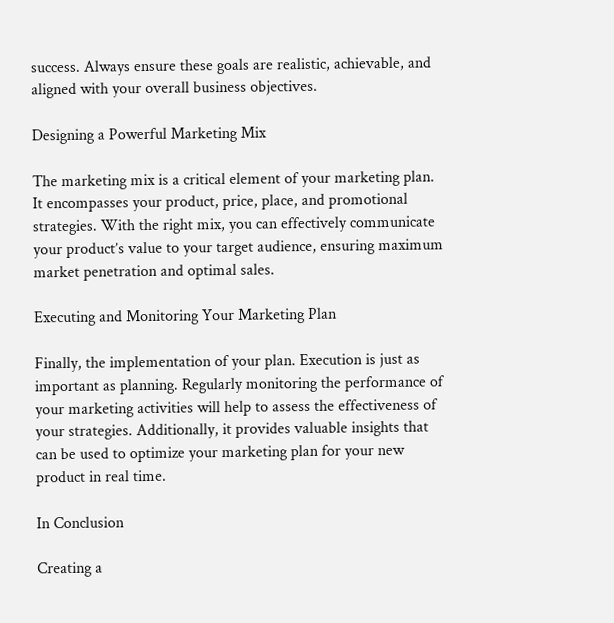success. Always ensure these goals are realistic, achievable, and aligned with your overall business objectives.

Designing a Powerful Marketing Mix

The marketing mix is a critical element of your marketing plan. It encompasses your product, price, place, and promotional strategies. With the right mix, you can effectively communicate your product’s value to your target audience, ensuring maximum market penetration and optimal sales.

Executing and Monitoring Your Marketing Plan

Finally, the implementation of your plan. Execution is just as important as planning. Regularly monitoring the performance of your marketing activities will help to assess the effectiveness of your strategies. Additionally, it provides valuable insights that can be used to optimize your marketing plan for your new product in real time.

In Conclusion

Creating a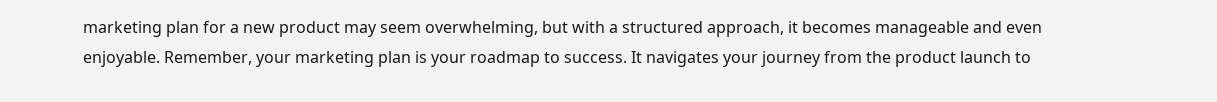marketing plan for a new product may seem overwhelming, but with a structured approach, it becomes manageable and even enjoyable. Remember, your marketing plan is your roadmap to success. It navigates your journey from the product launch to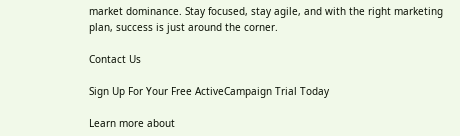market dominance. Stay focused, stay agile, and with the right marketing plan, success is just around the corner.

Contact Us

Sign Up For Your Free ActiveCampaign Trial Today

Learn more about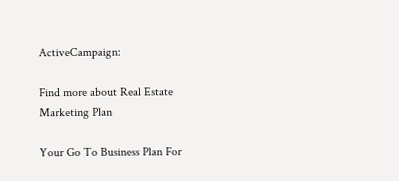ActiveCampaign:

Find more about Real Estate Marketing Plan

Your Go To Business Plan For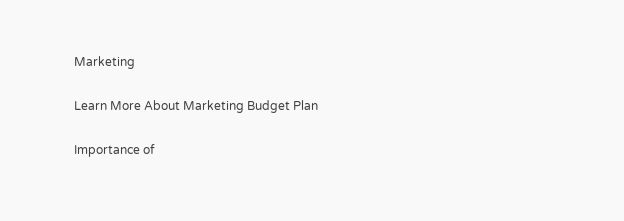Marketing

Learn More About Marketing Budget Plan

Importance of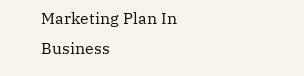Marketing Plan In Business